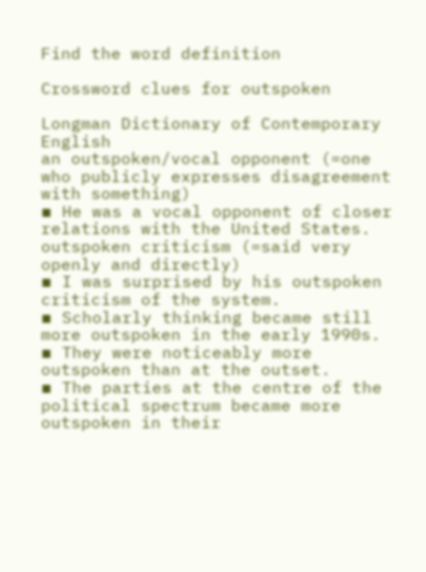Find the word definition

Crossword clues for outspoken

Longman Dictionary of Contemporary English
an outspoken/vocal opponent (=one who publicly expresses disagreement with something)
▪ He was a vocal opponent of closer relations with the United States.
outspoken criticism (=said very openly and directly)
▪ I was surprised by his outspoken criticism of the system.
▪ Scholarly thinking became still more outspoken in the early 1990s.
▪ They were noticeably more outspoken than at the outset.
▪ The parties at the centre of the political spectrum became more outspoken in their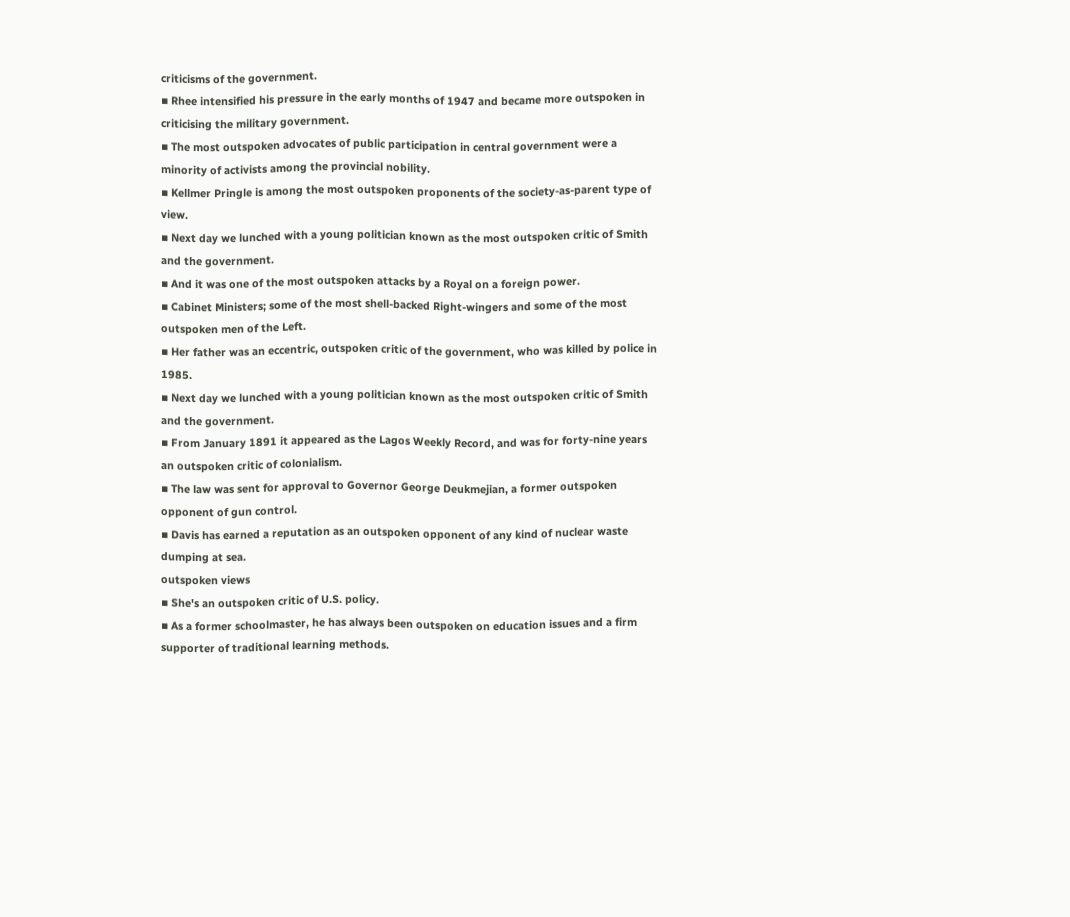criticisms of the government.
▪ Rhee intensified his pressure in the early months of 1947 and became more outspoken in criticising the military government.
▪ The most outspoken advocates of public participation in central government were a minority of activists among the provincial nobility.
▪ Kellmer Pringle is among the most outspoken proponents of the society-as-parent type of view.
▪ Next day we lunched with a young politician known as the most outspoken critic of Smith and the government.
▪ And it was one of the most outspoken attacks by a Royal on a foreign power.
▪ Cabinet Ministers; some of the most shell-backed Right-wingers and some of the most outspoken men of the Left.
▪ Her father was an eccentric, outspoken critic of the government, who was killed by police in 1985.
▪ Next day we lunched with a young politician known as the most outspoken critic of Smith and the government.
▪ From January 1891 it appeared as the Lagos Weekly Record, and was for forty-nine years an outspoken critic of colonialism.
▪ The law was sent for approval to Governor George Deukmejian, a former outspoken opponent of gun control.
▪ Davis has earned a reputation as an outspoken opponent of any kind of nuclear waste dumping at sea.
outspoken views
▪ She's an outspoken critic of U.S. policy.
▪ As a former schoolmaster, he has always been outspoken on education issues and a firm supporter of traditional learning methods.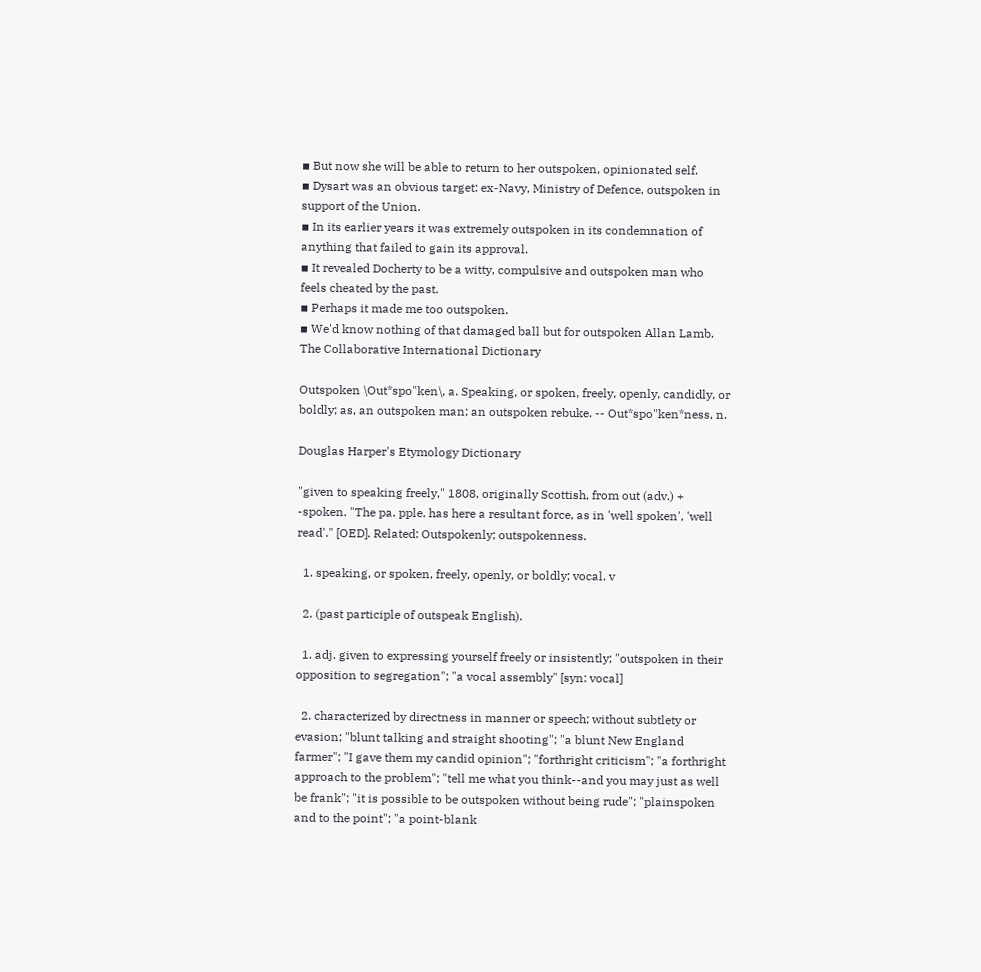▪ But now she will be able to return to her outspoken, opinionated self.
▪ Dysart was an obvious target: ex-Navy, Ministry of Defence, outspoken in support of the Union.
▪ In its earlier years it was extremely outspoken in its condemnation of anything that failed to gain its approval.
▪ It revealed Docherty to be a witty, compulsive and outspoken man who feels cheated by the past.
▪ Perhaps it made me too outspoken.
▪ We'd know nothing of that damaged ball but for outspoken Allan Lamb.
The Collaborative International Dictionary

Outspoken \Out*spo"ken\, a. Speaking, or spoken, freely, openly, candidly, or boldly; as, an outspoken man; an outspoken rebuke. -- Out*spo"ken*ness, n.

Douglas Harper's Etymology Dictionary

"given to speaking freely," 1808, originally Scottish, from out (adv.) + -spoken. "The pa. pple. has here a resultant force, as in 'well spoken', 'well read'." [OED]. Related: Outspokenly; outspokenness.

  1. speaking, or spoken, freely, openly, or boldly; vocal. v

  2. (past participle of outspeak English).

  1. adj. given to expressing yourself freely or insistently; "outspoken in their opposition to segregation"; "a vocal assembly" [syn: vocal]

  2. characterized by directness in manner or speech; without subtlety or evasion; "blunt talking and straight shooting"; "a blunt New England farmer"; "I gave them my candid opinion"; "forthright criticism"; "a forthright approach to the problem"; "tell me what you think--and you may just as well be frank"; "it is possible to be outspoken without being rude"; "plainspoken and to the point"; "a point-blank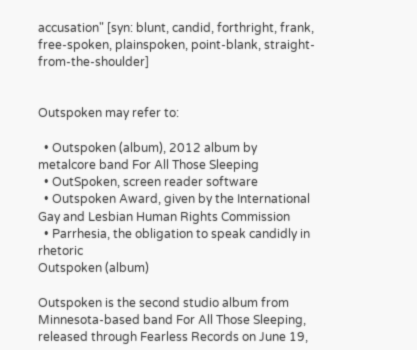accusation" [syn: blunt, candid, forthright, frank, free-spoken, plainspoken, point-blank, straight-from-the-shoulder]


Outspoken may refer to:

  • Outspoken (album), 2012 album by metalcore band For All Those Sleeping
  • OutSpoken, screen reader software
  • Outspoken Award, given by the International Gay and Lesbian Human Rights Commission
  • Parrhesia, the obligation to speak candidly in rhetoric
Outspoken (album)

Outspoken is the second studio album from Minnesota-based band For All Those Sleeping, released through Fearless Records on June 19,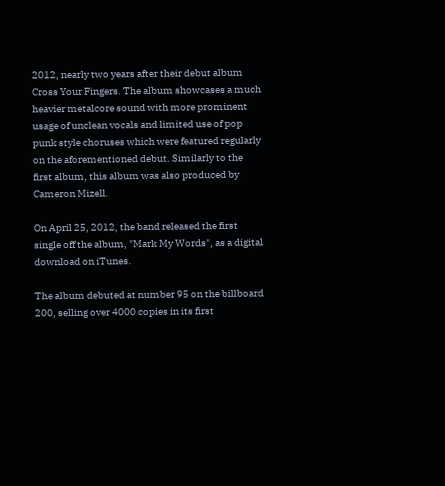2012, nearly two years after their debut album Cross Your Fingers. The album showcases a much heavier metalcore sound with more prominent usage of unclean vocals and limited use of pop punk style choruses which were featured regularly on the aforementioned debut. Similarly to the first album, this album was also produced by Cameron Mizell.

On April 25, 2012, the band released the first single off the album, "Mark My Words", as a digital download on iTunes.

The album debuted at number 95 on the billboard 200, selling over 4000 copies in its first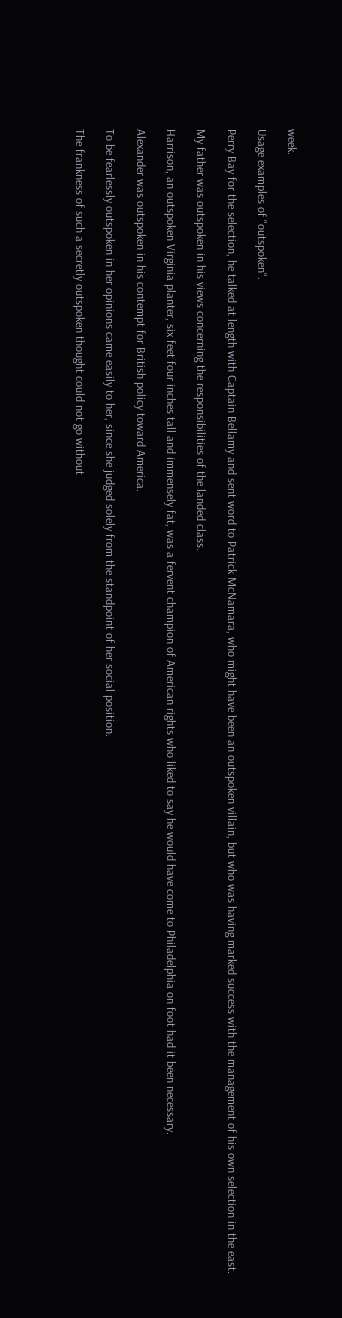week.

Usage examples of "outspoken".

Perry Bay for the selection, he talked at length with Captain Bellamy and sent word to Patrick McNamara, who might have been an outspoken villain, but who was having marked success with the management of his own selection in the east.

My father was outspoken in his views concerning the responsibilities of the landed class.

Harrison, an outspoken Virginia planter, six feet four inches tall and immensely fat, was a fervent champion of American rights who liked to say he would have come to Philadelphia on foot had it been necessary.

Alexander was outspoken in his contempt for British policy toward America.

To be fearlessly outspoken in her opinions came easily to her, since she judged solely from the standpoint of her social position.

The frankness of such a secretly outspoken thought could not go without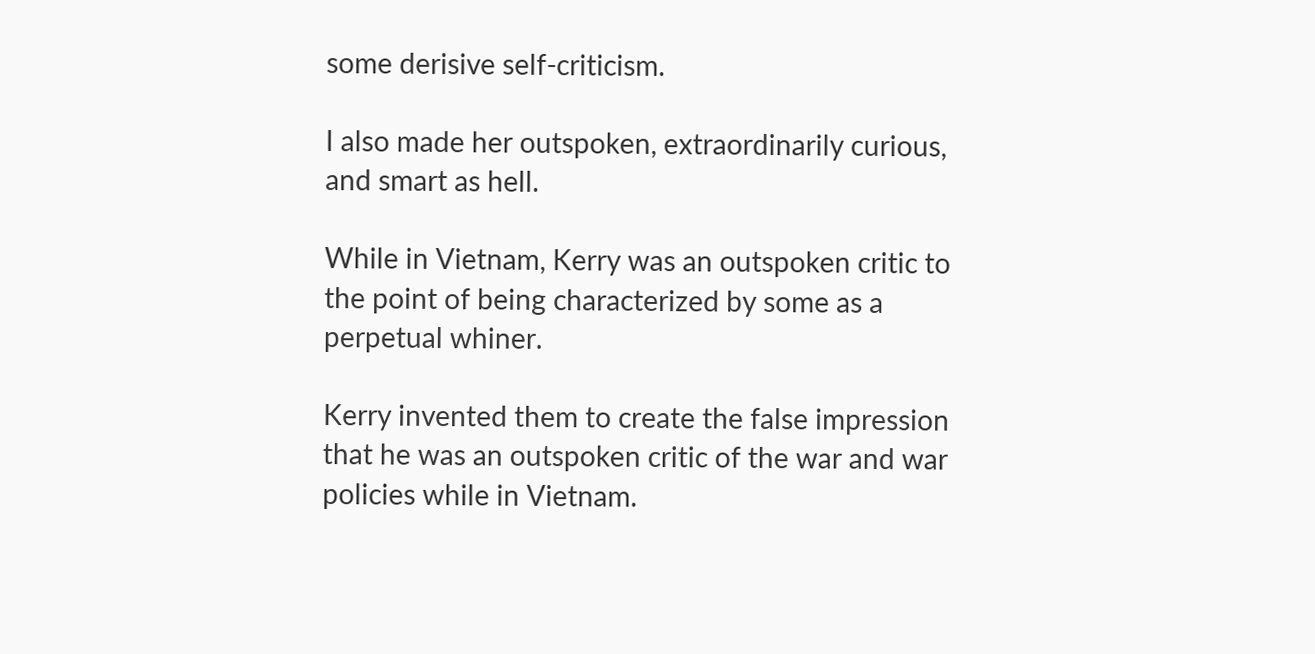some derisive self-criticism.

I also made her outspoken, extraordinarily curious, and smart as hell.

While in Vietnam, Kerry was an outspoken critic to the point of being characterized by some as a perpetual whiner.

Kerry invented them to create the false impression that he was an outspoken critic of the war and war policies while in Vietnam.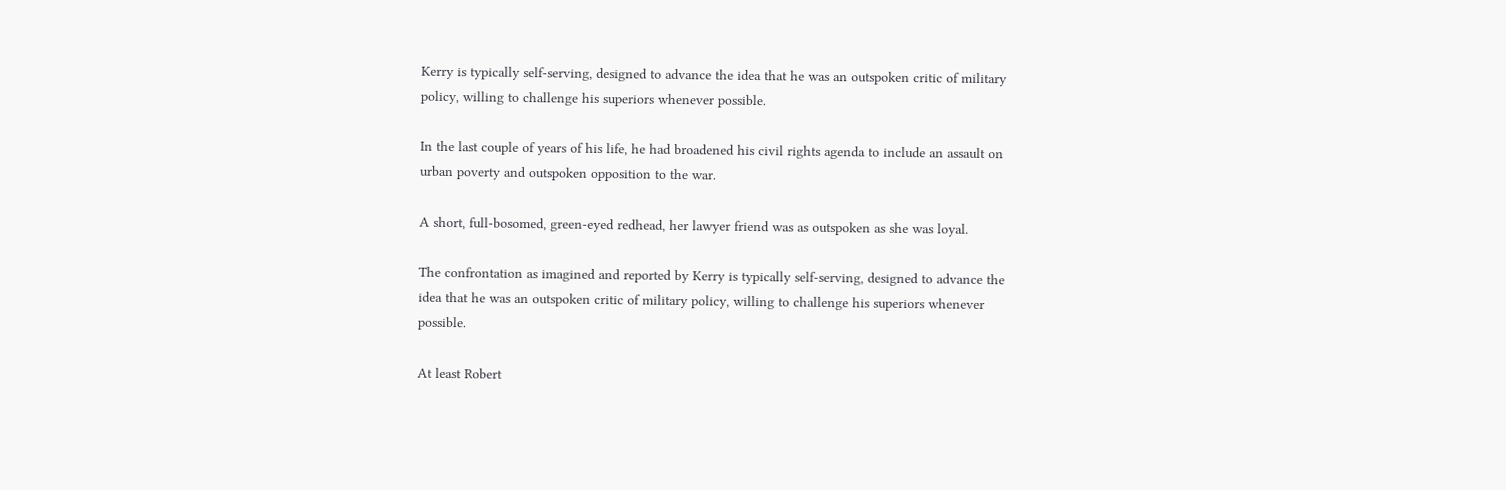Kerry is typically self-serving, designed to advance the idea that he was an outspoken critic of military policy, willing to challenge his superiors whenever possible.

In the last couple of years of his life, he had broadened his civil rights agenda to include an assault on urban poverty and outspoken opposition to the war.

A short, full-bosomed, green-eyed redhead, her lawyer friend was as outspoken as she was loyal.

The confrontation as imagined and reported by Kerry is typically self-serving, designed to advance the idea that he was an outspoken critic of military policy, willing to challenge his superiors whenever possible.

At least Robert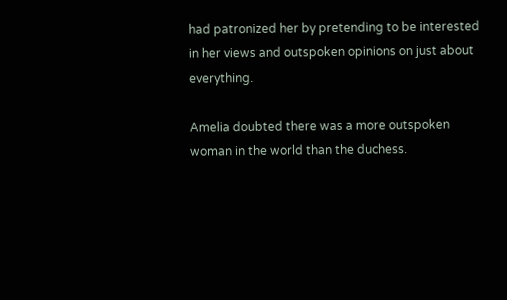had patronized her by pretending to be interested in her views and outspoken opinions on just about everything.

Amelia doubted there was a more outspoken woman in the world than the duchess.